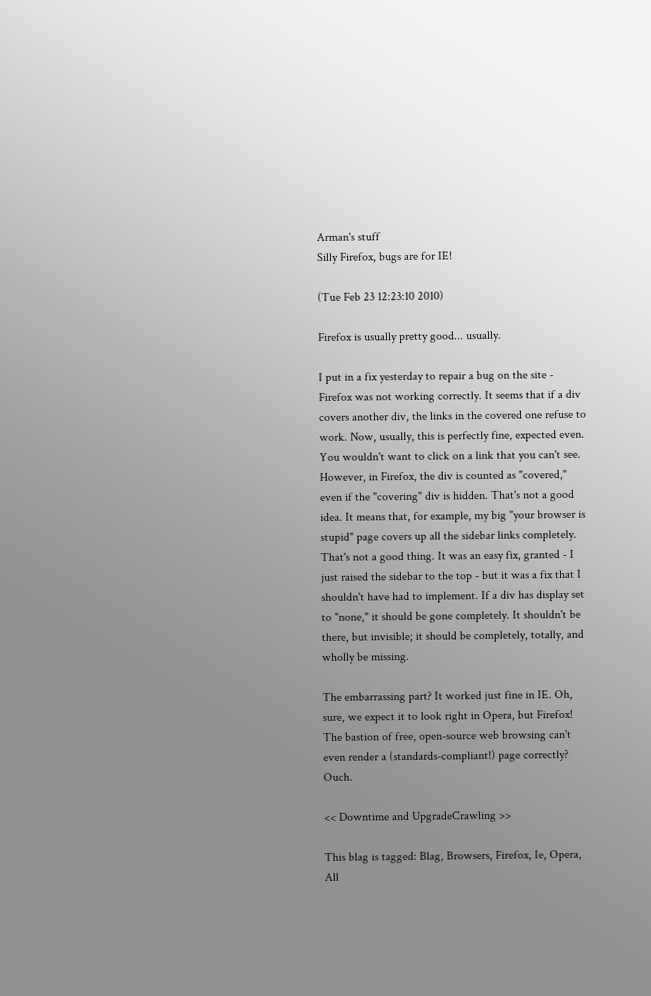Arman's stuff
Silly Firefox, bugs are for IE!

(Tue Feb 23 12:23:10 2010)

Firefox is usually pretty good... usually.

I put in a fix yesterday to repair a bug on the site - Firefox was not working correctly. It seems that if a div covers another div, the links in the covered one refuse to work. Now, usually, this is perfectly fine, expected even. You wouldn't want to click on a link that you can't see. However, in Firefox, the div is counted as "covered," even if the "covering" div is hidden. That's not a good idea. It means that, for example, my big "your browser is stupid" page covers up all the sidebar links completely. That's not a good thing. It was an easy fix, granted - I just raised the sidebar to the top - but it was a fix that I shouldn't have had to implement. If a div has display set to "none," it should be gone completely. It shouldn't be there, but invisible; it should be completely, totally, and wholly be missing.

The embarrassing part? It worked just fine in IE. Oh, sure, we expect it to look right in Opera, but Firefox! The bastion of free, open-source web browsing can't even render a (standards-compliant!) page correctly? Ouch.

<< Downtime and UpgradeCrawling >>

This blag is tagged: Blag, Browsers, Firefox, Ie, Opera, All